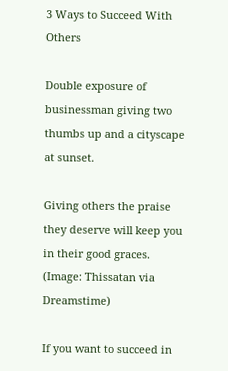3 Ways to Succeed With Others

Double exposure of businessman giving two thumbs up and a cityscape at sunset.

Giving others the praise they deserve will keep you in their good graces. (Image: Thissatan via Dreamstime)

If you want to succeed in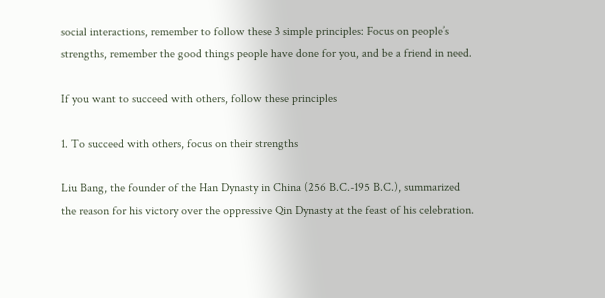social interactions, remember to follow these 3 simple principles: Focus on people’s strengths, remember the good things people have done for you, and be a friend in need.

If you want to succeed with others, follow these principles

1. To succeed with others, focus on their strengths

Liu Bang, the founder of the Han Dynasty in China (256 B.C.-195 B.C.), summarized the reason for his victory over the oppressive Qin Dynasty at the feast of his celebration.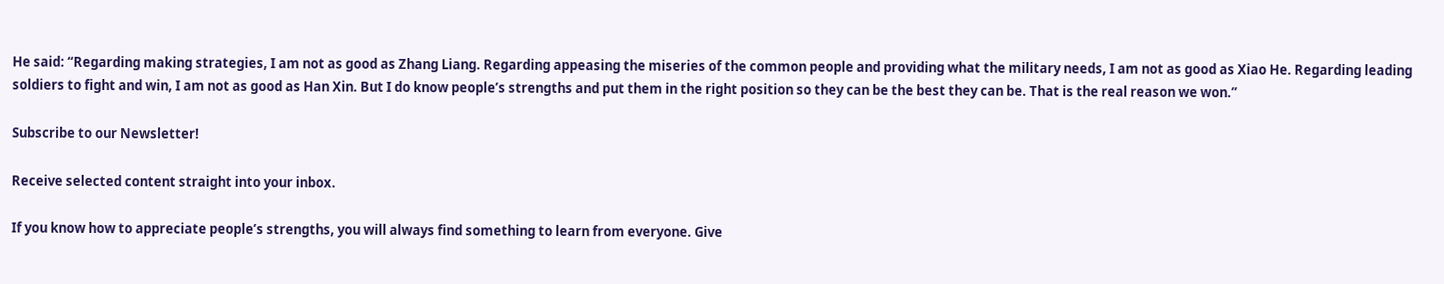He said: “Regarding making strategies, I am not as good as Zhang Liang. Regarding appeasing the miseries of the common people and providing what the military needs, I am not as good as Xiao He. Regarding leading soldiers to fight and win, I am not as good as Han Xin. But I do know people’s strengths and put them in the right position so they can be the best they can be. That is the real reason we won.”

Subscribe to our Newsletter!

Receive selected content straight into your inbox.

If you know how to appreciate people’s strengths, you will always find something to learn from everyone. Give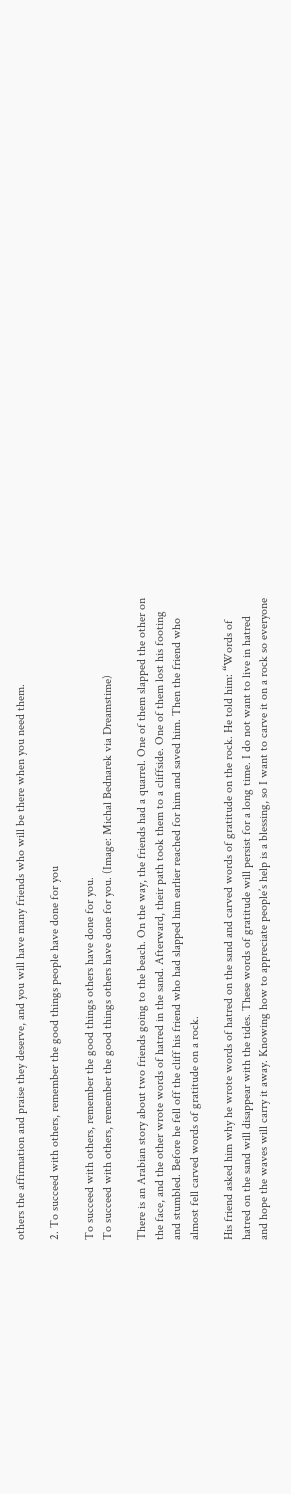others the affirmation and praise they deserve, and you will have many friends who will be there when you need them.

2. To succeed with others, remember the good things people have done for you

To succeed with others, remember the good things others have done for you.
To succeed with others, remember the good things others have done for you. (Image: Michal Bednarek via Dreamstime)

There is an Arabian story about two friends going to the beach. On the way, the friends had a quarrel. One of them slapped the other on the face, and the other wrote words of hatred in the sand. Afterward, their path took them to a cliffside. One of them lost his footing and stumbled. Before he fell off the cliff his friend who had slapped him earlier reached for him and saved him. Then the friend who almost fell carved words of gratitude on a rock.

His friend asked him why he wrote words of hatred on the sand and carved words of gratitude on the rock. He told him: “Words of hatred on the sand will disappear with the tides. These words of gratitude will persist for a long time. I do not want to live in hatred and hope the waves will carry it away. Knowing how to appreciate people’s help is a blessing, so I want to carve it on a rock so everyone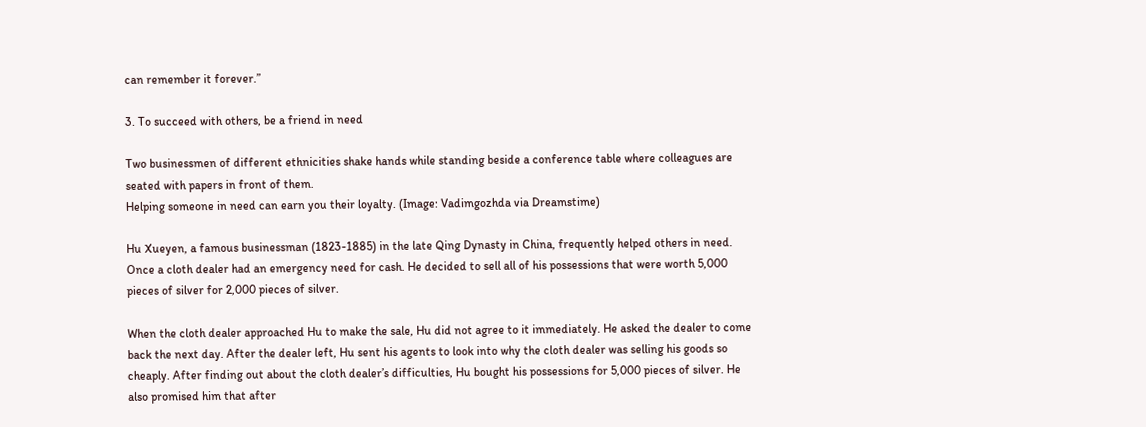can remember it forever.”

3. To succeed with others, be a friend in need

Two businessmen of different ethnicities shake hands while standing beside a conference table where colleagues are seated with papers in front of them.
Helping someone in need can earn you their loyalty. (Image: Vadimgozhda via Dreamstime)

Hu Xueyen, a famous businessman (1823-1885) in the late Qing Dynasty in China, frequently helped others in need. Once a cloth dealer had an emergency need for cash. He decided to sell all of his possessions that were worth 5,000 pieces of silver for 2,000 pieces of silver.

When the cloth dealer approached Hu to make the sale, Hu did not agree to it immediately. He asked the dealer to come back the next day. After the dealer left, Hu sent his agents to look into why the cloth dealer was selling his goods so cheaply. After finding out about the cloth dealer’s difficulties, Hu bought his possessions for 5,000 pieces of silver. He also promised him that after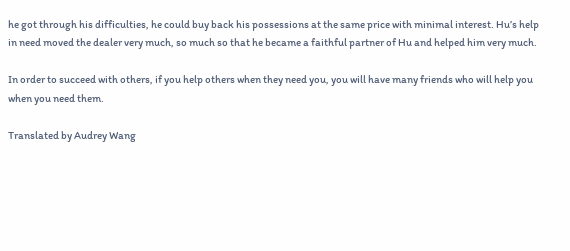he got through his difficulties, he could buy back his possessions at the same price with minimal interest. Hu’s help in need moved the dealer very much, so much so that he became a faithful partner of Hu and helped him very much.

In order to succeed with others, if you help others when they need you, you will have many friends who will help you when you need them.

Translated by Audrey Wang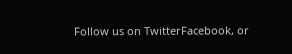Follow us on TwitterFacebook, or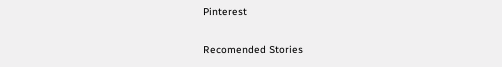Pinterest

Recomended Stories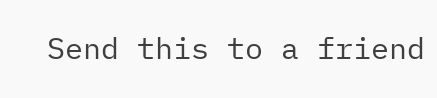Send this to a friend